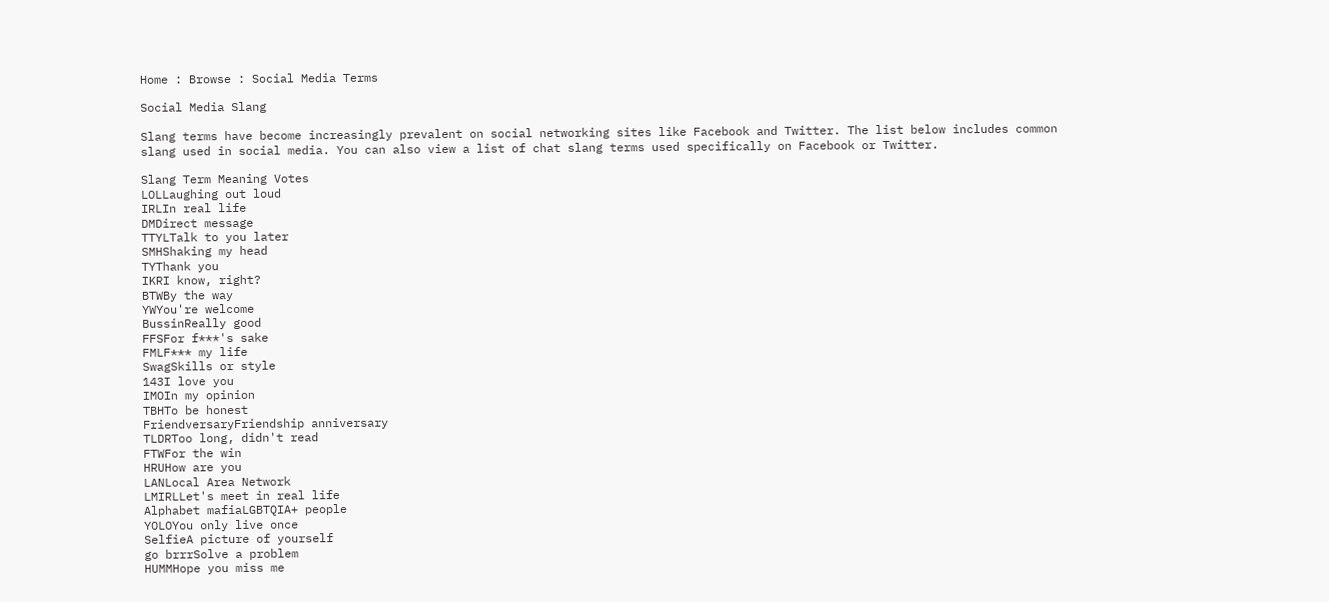Home : Browse : Social Media Terms

Social Media Slang

Slang terms have become increasingly prevalent on social networking sites like Facebook and Twitter. The list below includes common slang used in social media. You can also view a list of chat slang terms used specifically on Facebook or Twitter.

Slang Term Meaning Votes
LOLLaughing out loud
IRLIn real life
DMDirect message
TTYLTalk to you later
SMHShaking my head
TYThank you
IKRI know, right?
BTWBy the way
YWYou're welcome
BussinReally good
FFSFor f***'s sake
FMLF*** my life
SwagSkills or style
143I love you
IMOIn my opinion
TBHTo be honest
FriendversaryFriendship anniversary
TLDRToo long, didn't read
FTWFor the win
HRUHow are you
LANLocal Area Network
LMIRLLet's meet in real life
Alphabet mafiaLGBTQIA+ people
YOLOYou only live once
SelfieA picture of yourself
go brrrSolve a problem
HUMMHope you miss me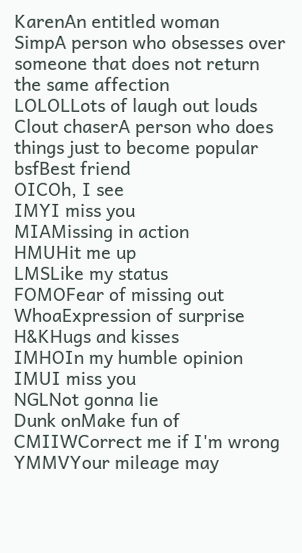KarenAn entitled woman
SimpA person who obsesses over someone that does not return the same affection
LOLOLLots of laugh out louds
Clout chaserA person who does things just to become popular
bsfBest friend
OICOh, I see
IMYI miss you
MIAMissing in action
HMUHit me up
LMSLike my status
FOMOFear of missing out
WhoaExpression of surprise
H&KHugs and kisses
IMHOIn my humble opinion
IMUI miss you
NGLNot gonna lie
Dunk onMake fun of
CMIIWCorrect me if I'm wrong
YMMVYour mileage may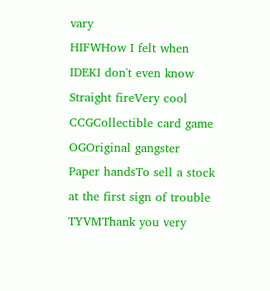vary
HIFWHow I felt when
IDEKI don't even know
Straight fireVery cool
CCGCollectible card game
OGOriginal gangster
Paper handsTo sell a stock at the first sign of trouble
TYVMThank you very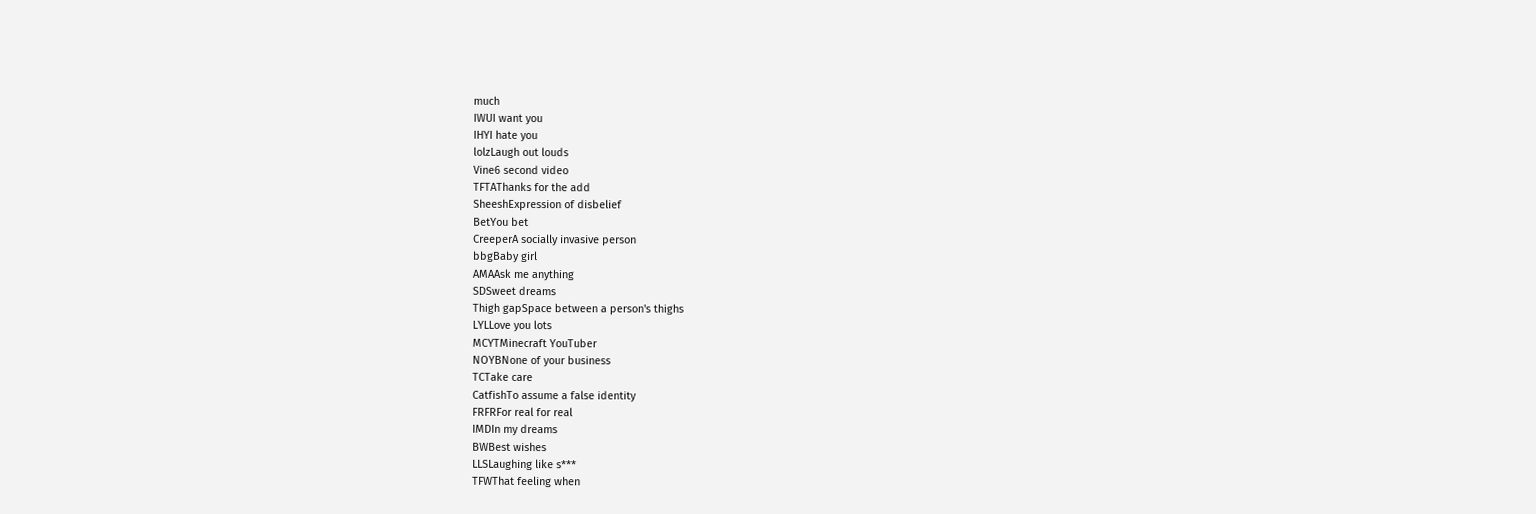much
IWUI want you
IHYI hate you
lolzLaugh out louds
Vine6 second video
TFTAThanks for the add
SheeshExpression of disbelief
BetYou bet
CreeperA socially invasive person
bbgBaby girl
AMAAsk me anything
SDSweet dreams
Thigh gapSpace between a person's thighs
LYLLove you lots
MCYTMinecraft YouTuber
NOYBNone of your business
TCTake care
CatfishTo assume a false identity
FRFRFor real for real
IMDIn my dreams
BWBest wishes
LLSLaughing like s***
TFWThat feeling when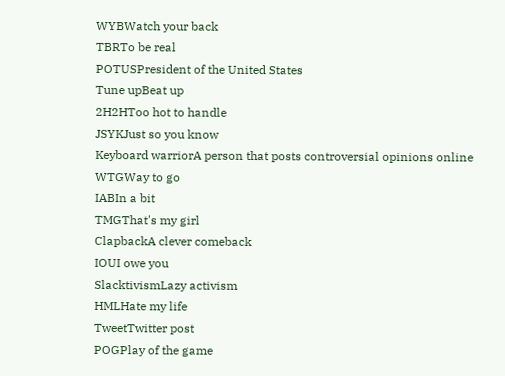WYBWatch your back
TBRTo be real
POTUSPresident of the United States
Tune upBeat up
2H2HToo hot to handle
JSYKJust so you know
Keyboard warriorA person that posts controversial opinions online
WTGWay to go
IABIn a bit
TMGThat's my girl
ClapbackA clever comeback
IOUI owe you
SlacktivismLazy activism
HMLHate my life
TweetTwitter post
POGPlay of the game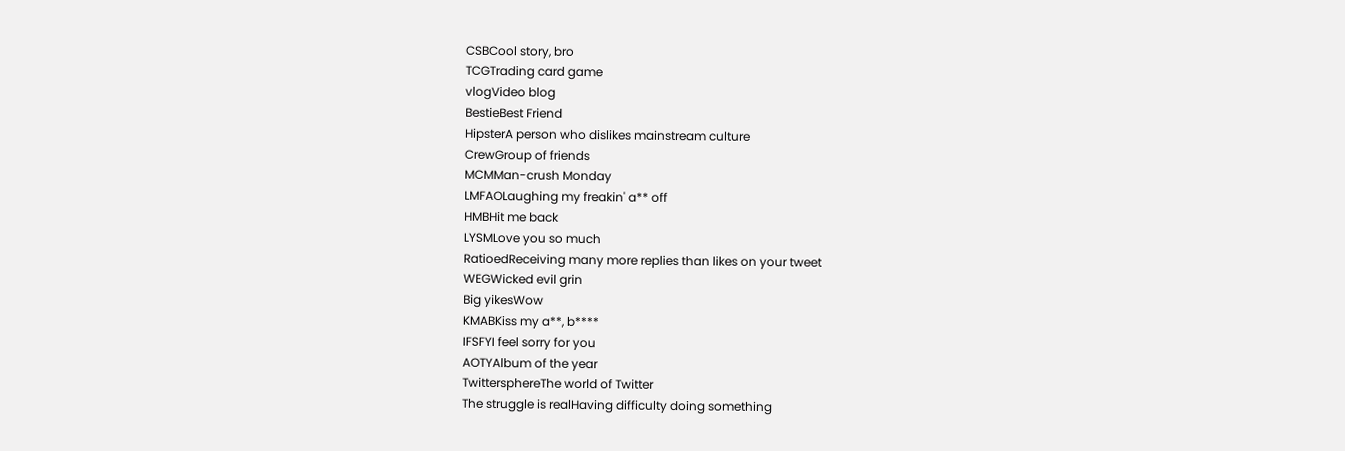CSBCool story, bro
TCGTrading card game
vlogVideo blog
BestieBest Friend
HipsterA person who dislikes mainstream culture
CrewGroup of friends
MCMMan-crush Monday
LMFAOLaughing my freakin' a** off
HMBHit me back
LYSMLove you so much
RatioedReceiving many more replies than likes on your tweet
WEGWicked evil grin
Big yikesWow
KMABKiss my a**, b****
IFSFYI feel sorry for you
AOTYAlbum of the year
TwittersphereThe world of Twitter
The struggle is realHaving difficulty doing something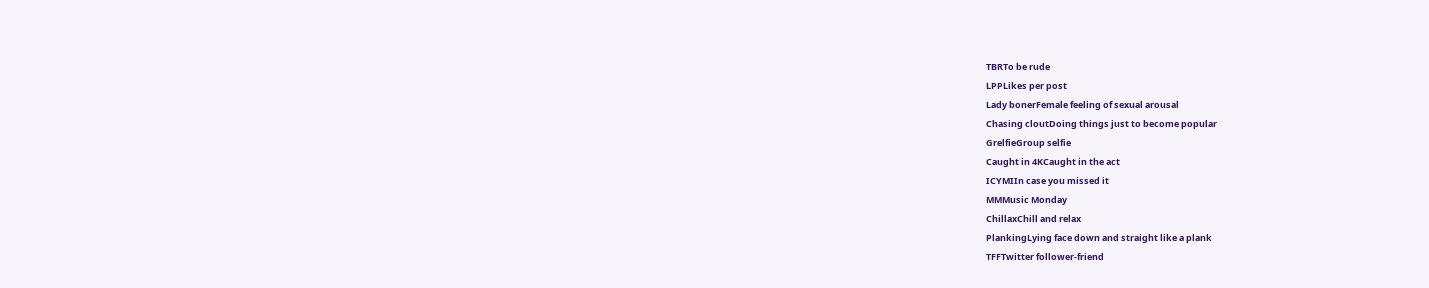TBRTo be rude
LPPLikes per post
Lady bonerFemale feeling of sexual arousal
Chasing cloutDoing things just to become popular
GrelfieGroup selfie
Caught in 4KCaught in the act
ICYMIIn case you missed it
MMMusic Monday
ChillaxChill and relax
PlankingLying face down and straight like a plank
TFFTwitter follower-friend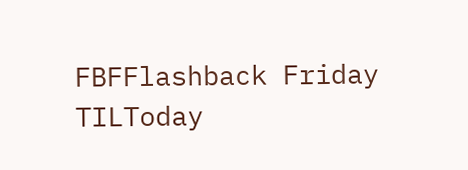FBFFlashback Friday
TILToday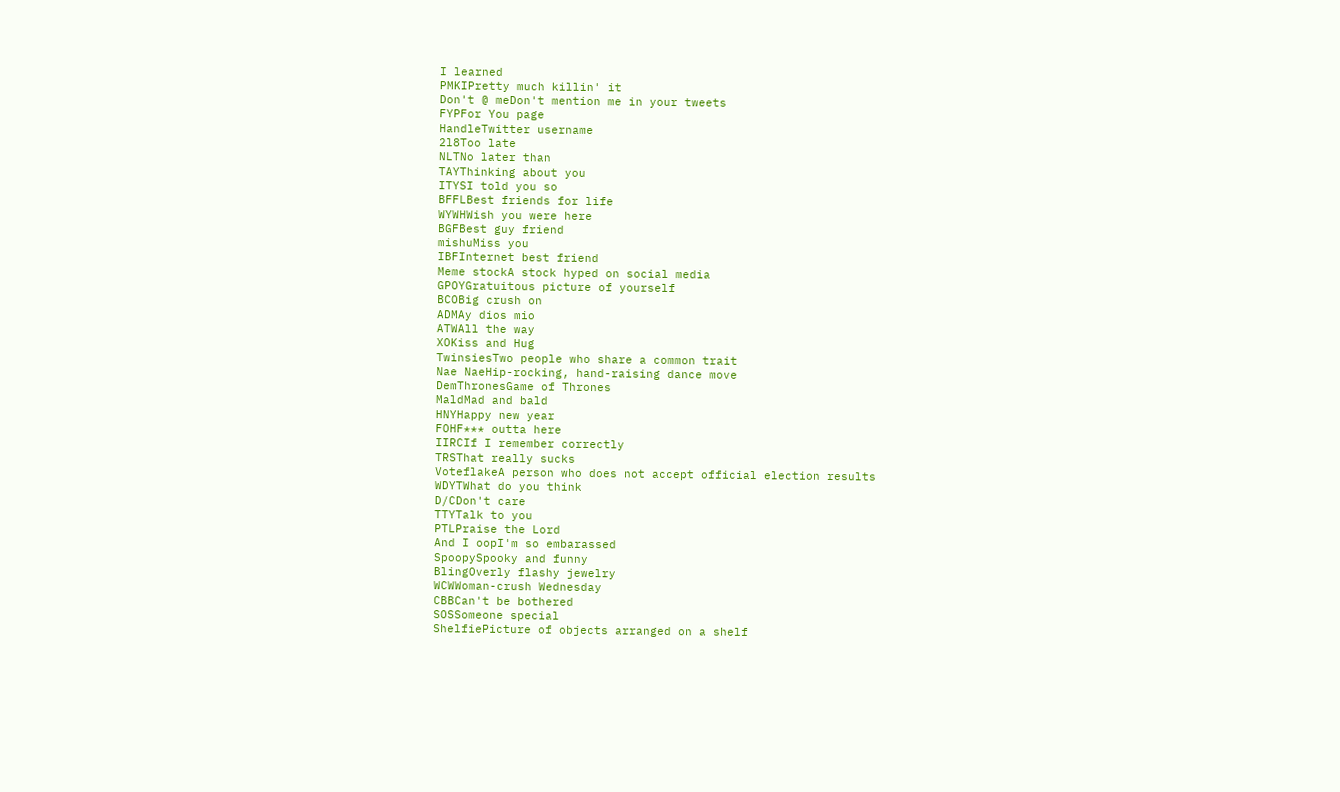I learned
PMKIPretty much killin' it
Don't @ meDon't mention me in your tweets
FYPFor You page
HandleTwitter username
2l8Too late
NLTNo later than
TAYThinking about you
ITYSI told you so
BFFLBest friends for life
WYWHWish you were here
BGFBest guy friend
mishuMiss you
IBFInternet best friend
Meme stockA stock hyped on social media
GPOYGratuitous picture of yourself
BCOBig crush on
ADMAy dios mio
ATWAll the way
XOKiss and Hug
TwinsiesTwo people who share a common trait
Nae NaeHip-rocking, hand-raising dance move
DemThronesGame of Thrones
MaldMad and bald
HNYHappy new year
FOHF*** outta here
IIRCIf I remember correctly
TRSThat really sucks
VoteflakeA person who does not accept official election results
WDYTWhat do you think
D/CDon't care
TTYTalk to you
PTLPraise the Lord
And I oopI'm so embarassed
SpoopySpooky and funny
BlingOverly flashy jewelry
WCWWoman-crush Wednesday
CBBCan't be bothered
SOSSomeone special
ShelfiePicture of objects arranged on a shelf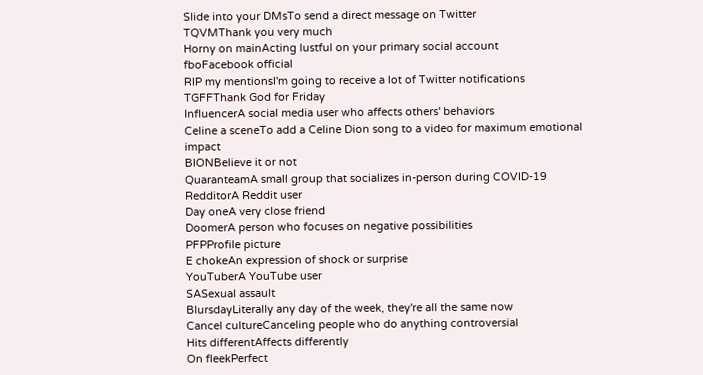Slide into your DMsTo send a direct message on Twitter
TQVMThank you very much
Horny on mainActing lustful on your primary social account
fboFacebook official
RIP my mentionsI'm going to receive a lot of Twitter notifications
TGFFThank God for Friday
InfluencerA social media user who affects others' behaviors
Celine a sceneTo add a Celine Dion song to a video for maximum emotional impact
BIONBelieve it or not
QuaranteamA small group that socializes in-person during COVID-19
RedditorA Reddit user
Day oneA very close friend
DoomerA person who focuses on negative possibilities
PFPProfile picture
E chokeAn expression of shock or surprise
YouTuberA YouTube user
SASexual assault
BlursdayLiterally any day of the week, they're all the same now
Cancel cultureCanceling people who do anything controversial
Hits differentAffects differently
On fleekPerfect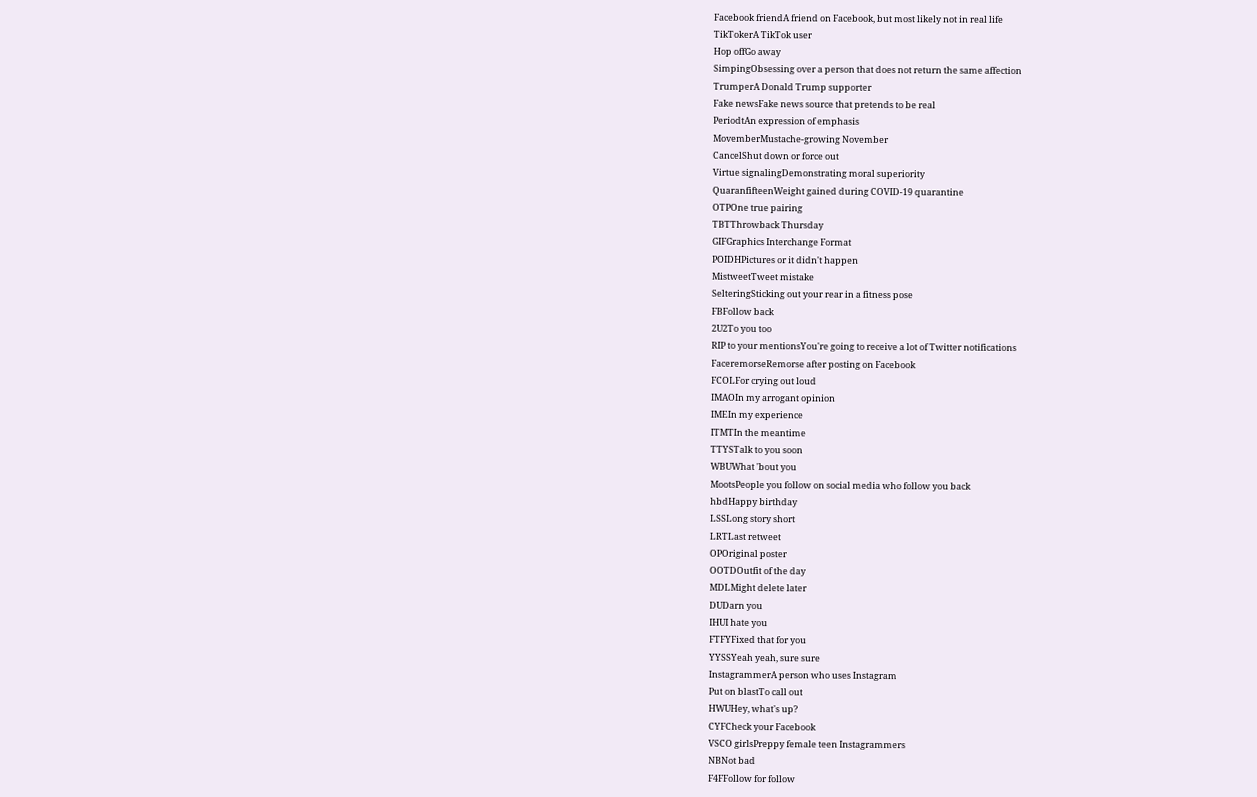Facebook friendA friend on Facebook, but most likely not in real life
TikTokerA TikTok user
Hop offGo away
SimpingObsessing over a person that does not return the same affection
TrumperA Donald Trump supporter
Fake newsFake news source that pretends to be real
PeriodtAn expression of emphasis
MovemberMustache-growing November
CancelShut down or force out
Virtue signalingDemonstrating moral superiority
QuaranfifteenWeight gained during COVID-19 quarantine
OTPOne true pairing
TBTThrowback Thursday
GIFGraphics Interchange Format
POIDHPictures or it didn't happen
MistweetTweet mistake
SelteringSticking out your rear in a fitness pose
FBFollow back
2U2To you too
RIP to your mentionsYou're going to receive a lot of Twitter notifications
FaceremorseRemorse after posting on Facebook
FCOLFor crying out loud
IMAOIn my arrogant opinion
IMEIn my experience
ITMTIn the meantime
TTYSTalk to you soon
WBUWhat 'bout you
MootsPeople you follow on social media who follow you back
hbdHappy birthday
LSSLong story short
LRTLast retweet
OPOriginal poster
OOTDOutfit of the day
MDLMight delete later
DUDarn you
IHUI hate you
FTFYFixed that for you
YYSSYeah yeah, sure sure
InstagrammerA person who uses Instagram
Put on blastTo call out
HWUHey, what's up?
CYFCheck your Facebook
VSCO girlsPreppy female teen Instagrammers
NBNot bad
F4FFollow for follow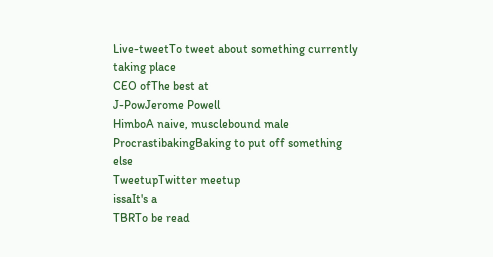Live-tweetTo tweet about something currently taking place
CEO ofThe best at
J-PowJerome Powell
HimboA naive, musclebound male
ProcrastibakingBaking to put off something else
TweetupTwitter meetup
issaIt's a
TBRTo be read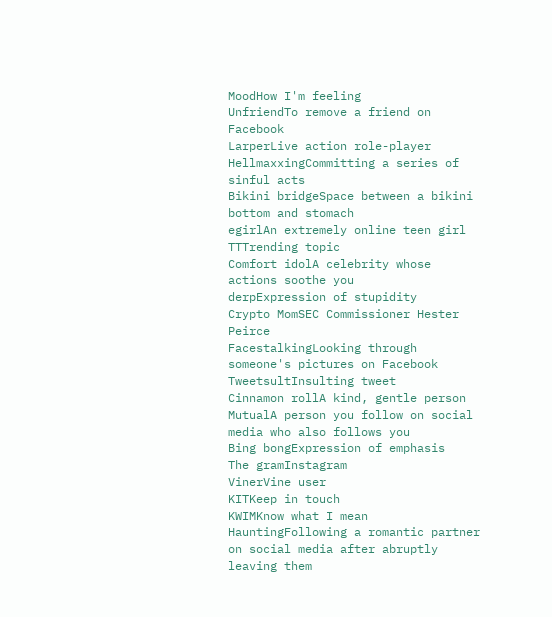MoodHow I'm feeling
UnfriendTo remove a friend on Facebook
LarperLive action role-player
HellmaxxingCommitting a series of sinful acts
Bikini bridgeSpace between a bikini bottom and stomach
egirlAn extremely online teen girl
TTTrending topic
Comfort idolA celebrity whose actions soothe you
derpExpression of stupidity
Crypto MomSEC Commissioner Hester Peirce
FacestalkingLooking through someone's pictures on Facebook
TweetsultInsulting tweet
Cinnamon rollA kind, gentle person
MutualA person you follow on social media who also follows you
Bing bongExpression of emphasis
The gramInstagram
VinerVine user
KITKeep in touch
KWIMKnow what I mean
HauntingFollowing a romantic partner on social media after abruptly leaving them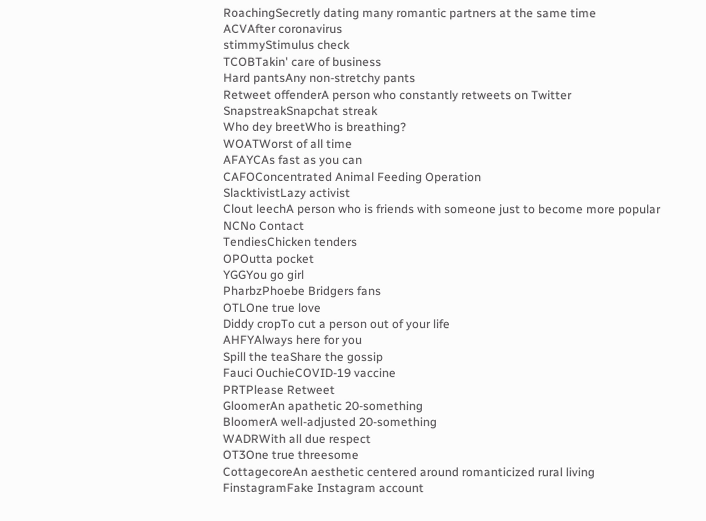RoachingSecretly dating many romantic partners at the same time
ACVAfter coronavirus
stimmyStimulus check
TCOBTakin' care of business
Hard pantsAny non-stretchy pants
Retweet offenderA person who constantly retweets on Twitter
SnapstreakSnapchat streak
Who dey breetWho is breathing?
WOATWorst of all time
AFAYCAs fast as you can
CAFOConcentrated Animal Feeding Operation
SlacktivistLazy activist
Clout leechA person who is friends with someone just to become more popular
NCNo Contact
TendiesChicken tenders
OPOutta pocket
YGGYou go girl
PharbzPhoebe Bridgers fans
OTLOne true love
Diddy cropTo cut a person out of your life
AHFYAlways here for you
Spill the teaShare the gossip
Fauci OuchieCOVID-19 vaccine
PRTPlease Retweet
GloomerAn apathetic 20-something
BloomerA well-adjusted 20-something
WADRWith all due respect
OT3One true threesome
CottagecoreAn aesthetic centered around romanticized rural living
FinstagramFake Instagram account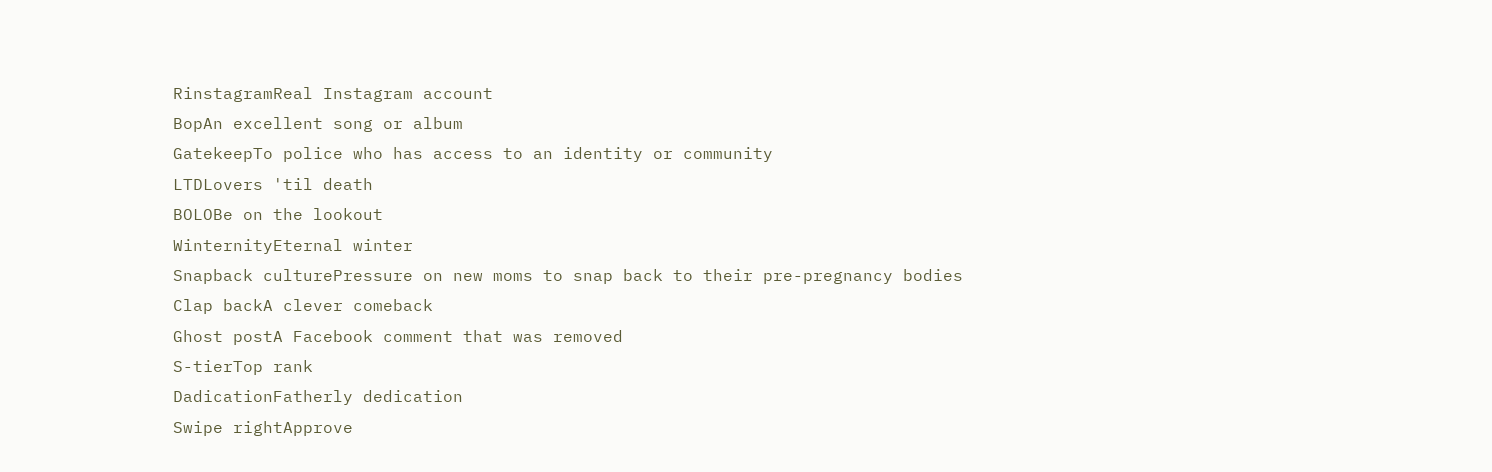RinstagramReal Instagram account
BopAn excellent song or album
GatekeepTo police who has access to an identity or community
LTDLovers 'til death
BOLOBe on the lookout
WinternityEternal winter
Snapback culturePressure on new moms to snap back to their pre-pregnancy bodies
Clap backA clever comeback
Ghost postA Facebook comment that was removed
S-tierTop rank
DadicationFatherly dedication
Swipe rightApprove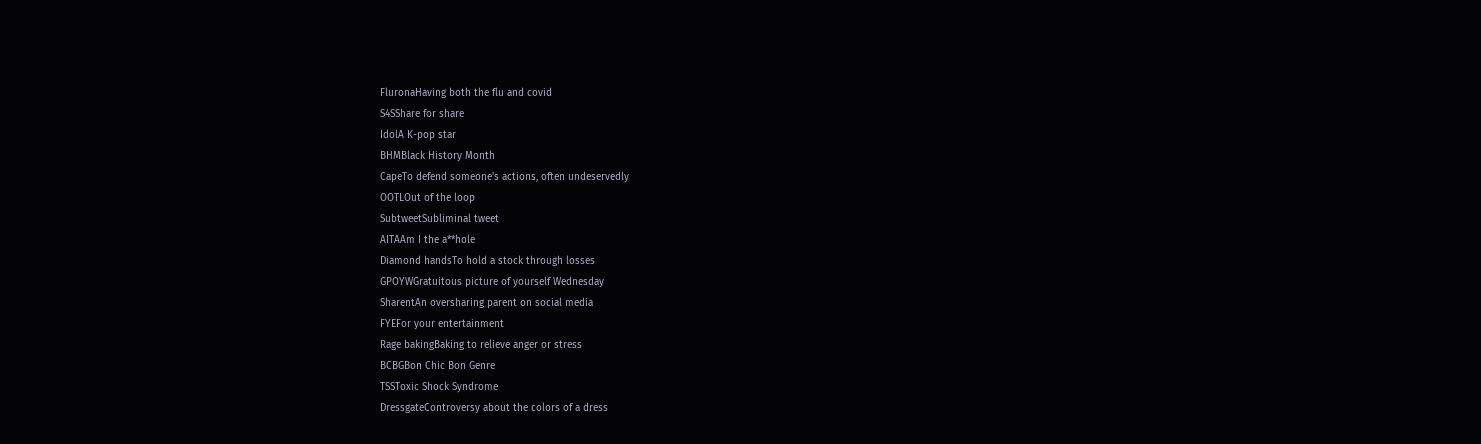FluronaHaving both the flu and covid
S4SShare for share
IdolA K-pop star
BHMBlack History Month
CapeTo defend someone's actions, often undeservedly
OOTLOut of the loop
SubtweetSubliminal tweet
AITAAm I the a**hole
Diamond handsTo hold a stock through losses
GPOYWGratuitous picture of yourself Wednesday
SharentAn oversharing parent on social media
FYEFor your entertainment
Rage bakingBaking to relieve anger or stress
BCBGBon Chic Bon Genre
TSSToxic Shock Syndrome
DressgateControversy about the colors of a dress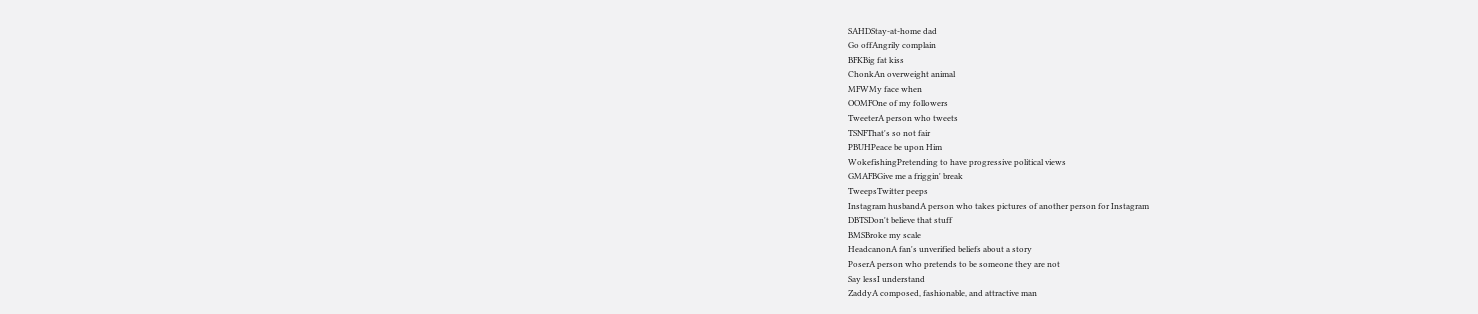SAHDStay-at-home dad
Go offAngrily complain
BFKBig fat kiss
ChonkAn overweight animal
MFWMy face when
OOMFOne of my followers
TweeterA person who tweets
TSNFThat's so not fair
PBUHPeace be upon Him
WokefishingPretending to have progressive political views
GMAFBGive me a friggin' break
TweepsTwitter peeps
Instagram husbandA person who takes pictures of another person for Instagram
DBTSDon't believe that stuff
BMSBroke my scale
HeadcanonA fan's unverified beliefs about a story
PoserA person who pretends to be someone they are not
Say lessI understand
ZaddyA composed, fashionable, and attractive man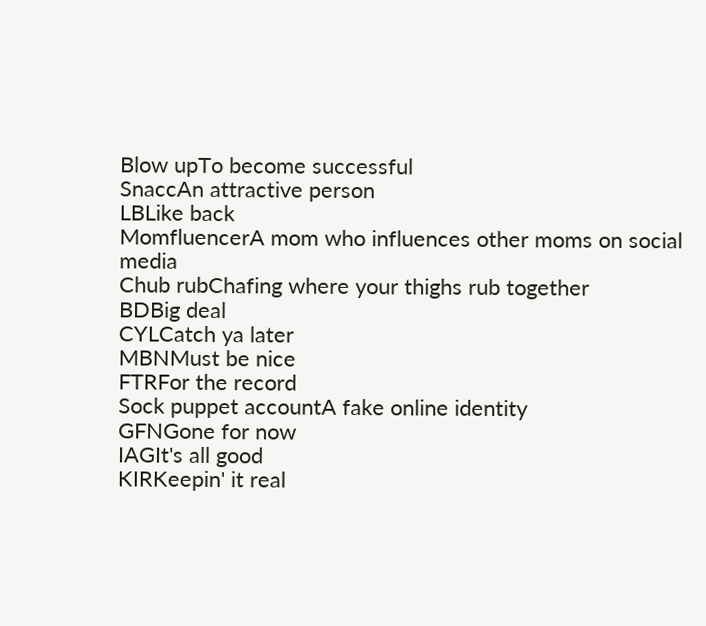Blow upTo become successful
SnaccAn attractive person
LBLike back
MomfluencerA mom who influences other moms on social media
Chub rubChafing where your thighs rub together
BDBig deal
CYLCatch ya later
MBNMust be nice
FTRFor the record
Sock puppet accountA fake online identity
GFNGone for now
IAGIt's all good
KIRKeepin' it real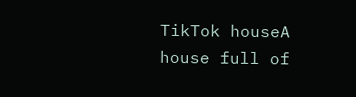TikTok houseA house full of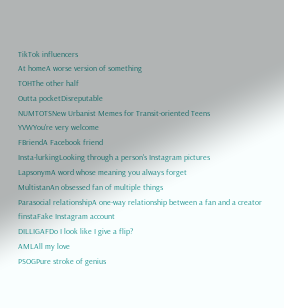TikTok influencers
At homeA worse version of something
TOHThe other half
Outta pocketDisreputable
NUMTOTSNew Urbanist Memes for Transit-oriented Teens
YVWYou're very welcome
FBriendA Facebook friend
Insta-lurkingLooking through a person's Instagram pictures
LapsonymA word whose meaning you always forget
MultistanAn obsessed fan of multiple things
Parasocial relationshipA one-way relationship between a fan and a creator
finstaFake Instagram account
DILLIGAFDo I look like I give a flip?
AMLAll my love
PSOGPure stroke of genius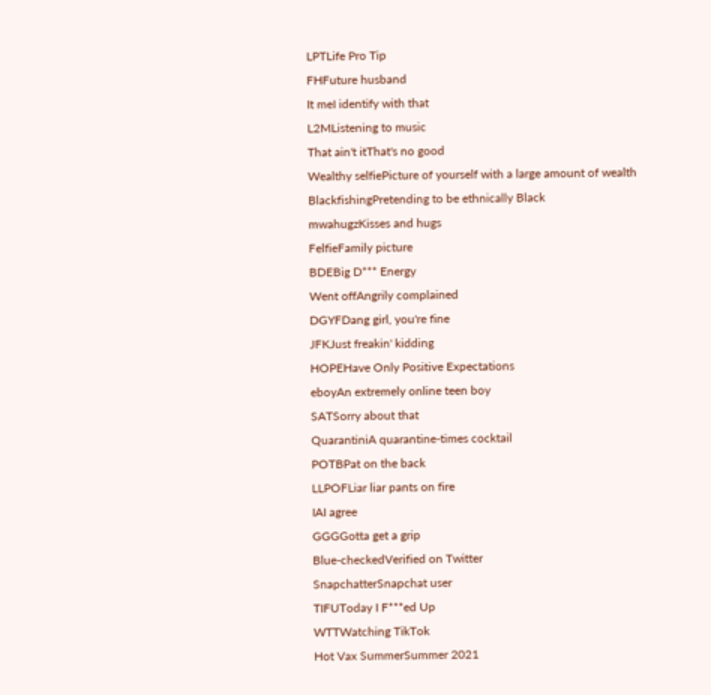LPTLife Pro Tip
FHFuture husband
It meI identify with that
L2MListening to music
That ain't itThat's no good
Wealthy selfiePicture of yourself with a large amount of wealth
BlackfishingPretending to be ethnically Black
mwahugzKisses and hugs
FelfieFamily picture
BDEBig D*** Energy
Went offAngrily complained
DGYFDang girl, you're fine
JFKJust freakin' kidding
HOPEHave Only Positive Expectations
eboyAn extremely online teen boy
SATSorry about that
QuarantiniA quarantine-times cocktail
POTBPat on the back
LLPOFLiar liar pants on fire
IAI agree
GGGGotta get a grip
Blue-checkedVerified on Twitter
SnapchatterSnapchat user
TIFUToday I F***ed Up
WTTWatching TikTok
Hot Vax SummerSummer 2021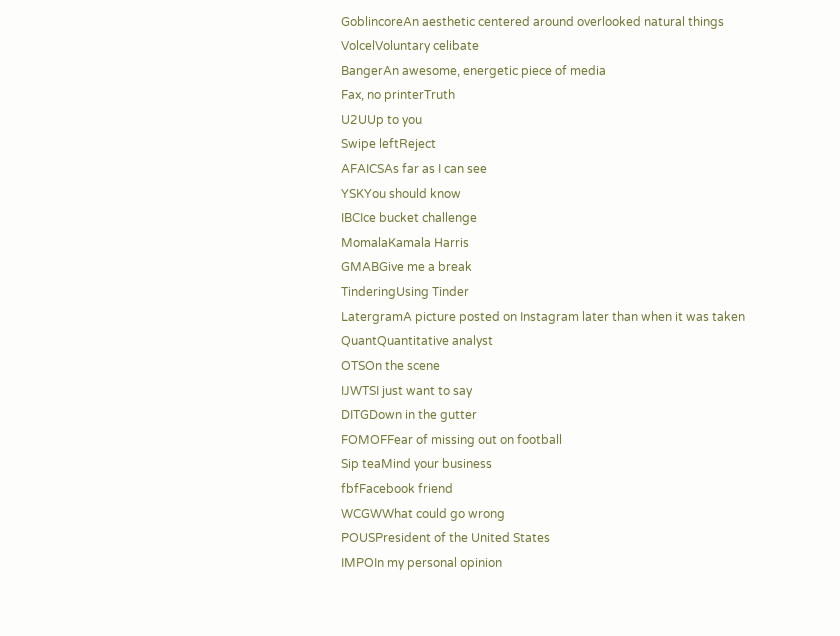GoblincoreAn aesthetic centered around overlooked natural things
VolcelVoluntary celibate
BangerAn awesome, energetic piece of media
Fax, no printerTruth
U2UUp to you
Swipe leftReject
AFAICSAs far as I can see
YSKYou should know
IBCIce bucket challenge
MomalaKamala Harris
GMABGive me a break
TinderingUsing Tinder
LatergramA picture posted on Instagram later than when it was taken
QuantQuantitative analyst
OTSOn the scene
IJWTSI just want to say
DITGDown in the gutter
FOMOFFear of missing out on football
Sip teaMind your business
fbfFacebook friend
WCGWWhat could go wrong
POUSPresident of the United States
IMPOIn my personal opinion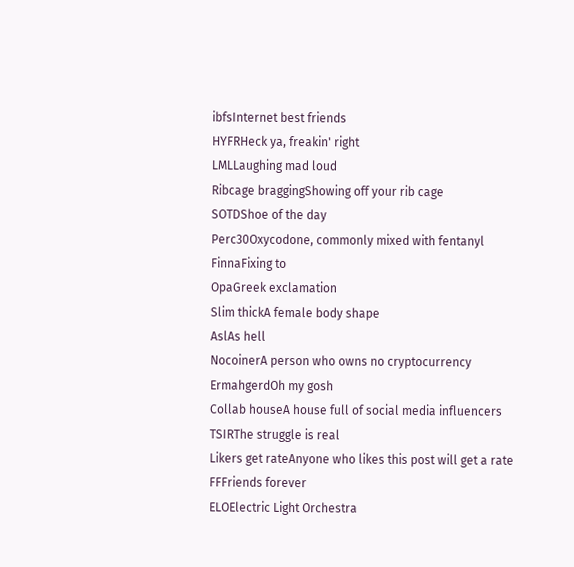ibfsInternet best friends
HYFRHeck ya, freakin' right
LMLLaughing mad loud
Ribcage braggingShowing off your rib cage
SOTDShoe of the day
Perc30Oxycodone, commonly mixed with fentanyl
FinnaFixing to
OpaGreek exclamation
Slim thickA female body shape
AslAs hell
NocoinerA person who owns no cryptocurrency
ErmahgerdOh my gosh
Collab houseA house full of social media influencers
TSIRThe struggle is real
Likers get rateAnyone who likes this post will get a rate
FFFriends forever
ELOElectric Light Orchestra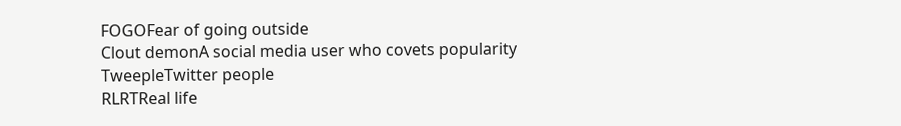FOGOFear of going outside
Clout demonA social media user who covets popularity
TweepleTwitter people
RLRTReal life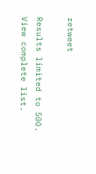retweet

Results limited to 500. View complete list.